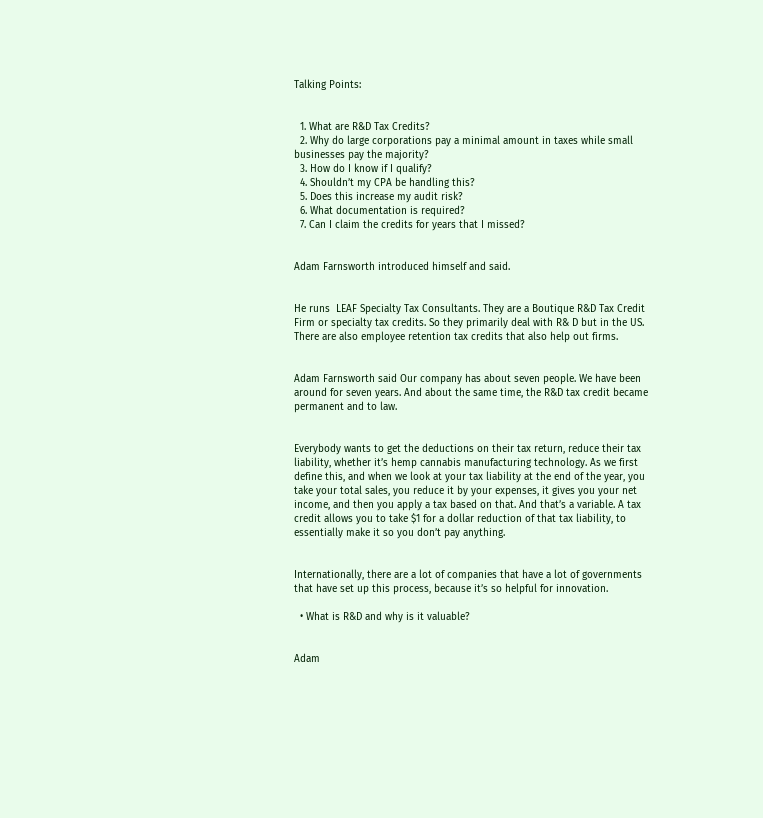Talking Points:


  1. What are R&D Tax Credits?
  2. Why do large corporations pay a minimal amount in taxes while small businesses pay the majority?
  3. How do I know if I qualify?
  4. Shouldn’t my CPA be handling this?
  5. Does this increase my audit risk?
  6. What documentation is required?
  7. Can I claim the credits for years that I missed?


Adam Farnsworth introduced himself and said.


He runs  LEAF Specialty Tax Consultants. They are a Boutique R&D Tax Credit Firm or specialty tax credits. So they primarily deal with R& D but in the US. There are also employee retention tax credits that also help out firms.


Adam Farnsworth said Our company has about seven people. We have been around for seven years. And about the same time, the R&D tax credit became permanent and to law.


Everybody wants to get the deductions on their tax return, reduce their tax liability, whether it’s hemp cannabis manufacturing technology. As we first define this, and when we look at your tax liability at the end of the year, you take your total sales, you reduce it by your expenses, it gives you your net income, and then you apply a tax based on that. And that’s a variable. A tax credit allows you to take $1 for a dollar reduction of that tax liability, to essentially make it so you don’t pay anything.


Internationally, there are a lot of companies that have a lot of governments that have set up this process, because it’s so helpful for innovation.

  • What is R&D and why is it valuable?


Adam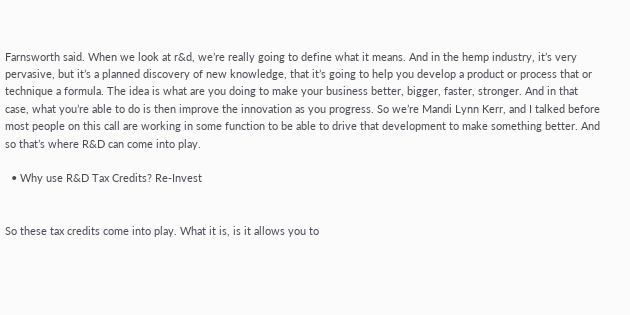Farnsworth said. When we look at r&d, we’re really going to define what it means. And in the hemp industry, it’s very pervasive, but it’s a planned discovery of new knowledge, that it’s going to help you develop a product or process that or technique a formula. The idea is what are you doing to make your business better, bigger, faster, stronger. And in that case, what you’re able to do is then improve the innovation as you progress. So we’re Mandi Lynn Kerr, and I talked before most people on this call are working in some function to be able to drive that development to make something better. And so that’s where R&D can come into play.

  • Why use R&D Tax Credits? Re-Invest


So these tax credits come into play. What it is, is it allows you to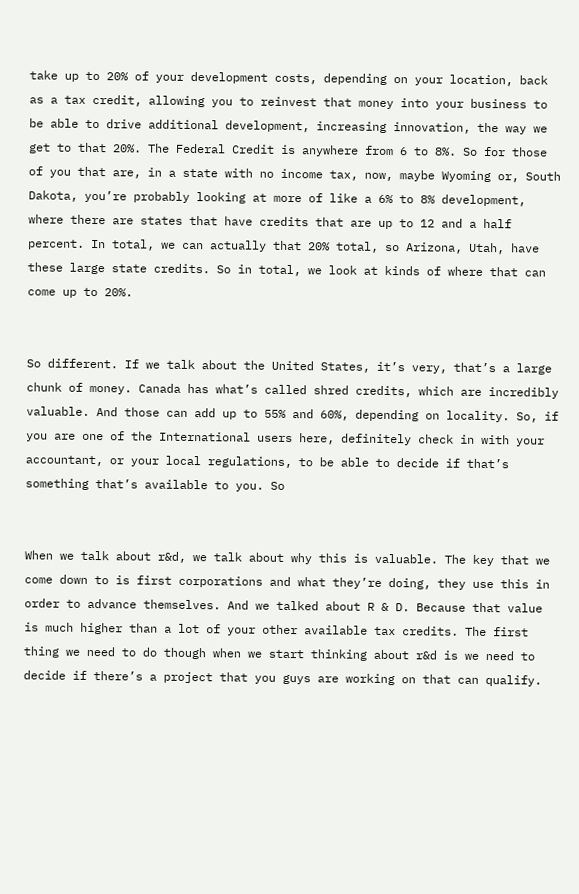take up to 20% of your development costs, depending on your location, back as a tax credit, allowing you to reinvest that money into your business to be able to drive additional development, increasing innovation, the way we get to that 20%. The Federal Credit is anywhere from 6 to 8%. So for those of you that are, in a state with no income tax, now, maybe Wyoming or, South Dakota, you’re probably looking at more of like a 6% to 8% development, where there are states that have credits that are up to 12 and a half percent. In total, we can actually that 20% total, so Arizona, Utah, have these large state credits. So in total, we look at kinds of where that can come up to 20%.


So different. If we talk about the United States, it’s very, that’s a large chunk of money. Canada has what’s called shred credits, which are incredibly valuable. And those can add up to 55% and 60%, depending on locality. So, if you are one of the International users here, definitely check in with your accountant, or your local regulations, to be able to decide if that’s something that’s available to you. So


When we talk about r&d, we talk about why this is valuable. The key that we come down to is first corporations and what they’re doing, they use this in order to advance themselves. And we talked about R & D. Because that value is much higher than a lot of your other available tax credits. The first thing we need to do though when we start thinking about r&d is we need to decide if there’s a project that you guys are working on that can qualify.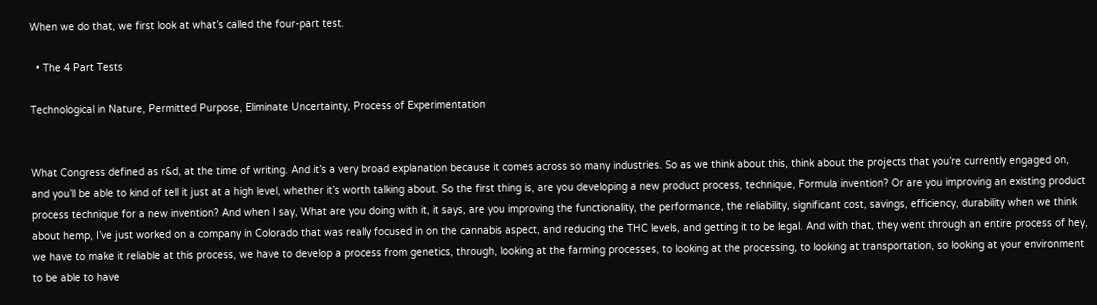When we do that, we first look at what’s called the four-part test.

  • The 4 Part Tests

Technological in Nature, Permitted Purpose, Eliminate Uncertainty, Process of Experimentation


What Congress defined as r&d, at the time of writing. And it’s a very broad explanation because it comes across so many industries. So as we think about this, think about the projects that you’re currently engaged on, and you’ll be able to kind of tell it just at a high level, whether it’s worth talking about. So the first thing is, are you developing a new product process, technique, Formula invention? Or are you improving an existing product process technique for a new invention? And when I say, What are you doing with it, it says, are you improving the functionality, the performance, the reliability, significant cost, savings, efficiency, durability when we think about hemp, I’ve just worked on a company in Colorado that was really focused in on the cannabis aspect, and reducing the THC levels, and getting it to be legal. And with that, they went through an entire process of hey, we have to make it reliable at this process, we have to develop a process from genetics, through, looking at the farming processes, to looking at the processing, to looking at transportation, so looking at your environment to be able to have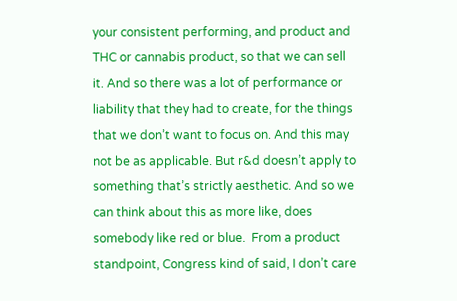your consistent performing, and product and THC or cannabis product, so that we can sell it. And so there was a lot of performance or liability that they had to create, for the things that we don’t want to focus on. And this may not be as applicable. But r&d doesn’t apply to something that’s strictly aesthetic. And so we can think about this as more like, does somebody like red or blue.  From a product standpoint, Congress kind of said, I don’t care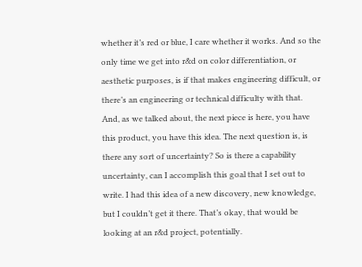whether it’s red or blue, I care whether it works. And so the only time we get into r&d on color differentiation, or aesthetic purposes, is if that makes engineering difficult, or there’s an engineering or technical difficulty with that. And, as we talked about, the next piece is here, you have this product, you have this idea. The next question is, is there any sort of uncertainty? So is there a capability uncertainty, can I accomplish this goal that I set out to write. I had this idea of a new discovery, new knowledge, but I couldn’t get it there. That’s okay, that would be looking at an r&d project, potentially.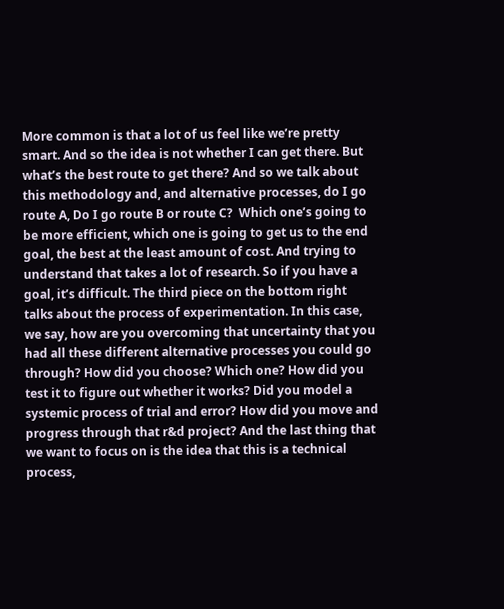More common is that a lot of us feel like we’re pretty smart. And so the idea is not whether I can get there. But what’s the best route to get there? And so we talk about this methodology and, and alternative processes, do I go route A, Do I go route B or route C?  Which one’s going to be more efficient, which one is going to get us to the end goal, the best at the least amount of cost. And trying to understand that takes a lot of research. So if you have a goal, it’s difficult. The third piece on the bottom right talks about the process of experimentation. In this case, we say, how are you overcoming that uncertainty that you had all these different alternative processes you could go through? How did you choose? Which one? How did you test it to figure out whether it works? Did you model a systemic process of trial and error? How did you move and progress through that r&d project? And the last thing that we want to focus on is the idea that this is a technical process,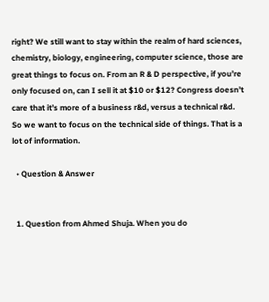right? We still want to stay within the realm of hard sciences, chemistry, biology, engineering, computer science, those are great things to focus on. From an R & D perspective, if you’re only focused on, can I sell it at $10 or $12? Congress doesn’t care that it’s more of a business r&d, versus a technical r&d. So we want to focus on the technical side of things. That is a lot of information.

  • Question & Answer


  1. Question from Ahmed Shuja. When you do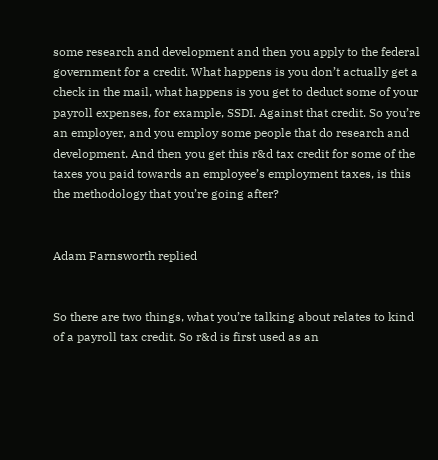some research and development and then you apply to the federal government for a credit. What happens is you don’t actually get a check in the mail, what happens is you get to deduct some of your payroll expenses, for example, SSDI. Against that credit. So you’re an employer, and you employ some people that do research and development. And then you get this r&d tax credit for some of the taxes you paid towards an employee’s employment taxes, is this the methodology that you’re going after?


Adam Farnsworth replied


So there are two things, what you’re talking about relates to kind of a payroll tax credit. So r&d is first used as an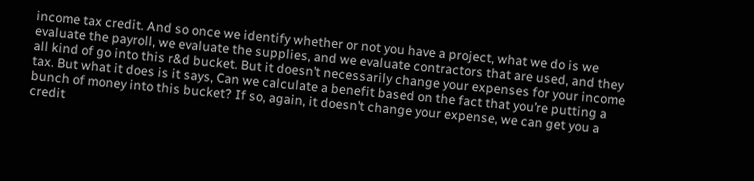income tax credit. And so once we identify whether or not you have a project, what we do is we evaluate the payroll, we evaluate the supplies, and we evaluate contractors that are used, and they all kind of go into this r&d bucket. But it doesn’t necessarily change your expenses for your income tax. But what it does is it says, Can we calculate a benefit based on the fact that you’re putting a bunch of money into this bucket? If so, again, it doesn’t change your expense, we can get you a credit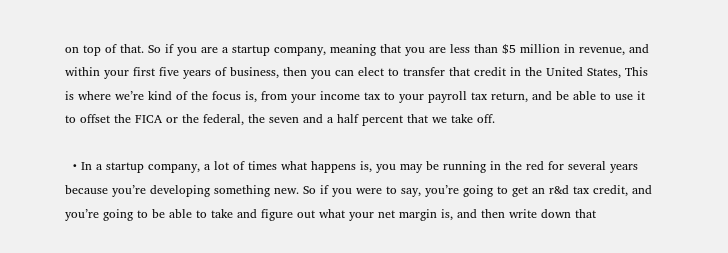on top of that. So if you are a startup company, meaning that you are less than $5 million in revenue, and within your first five years of business, then you can elect to transfer that credit in the United States, This is where we’re kind of the focus is, from your income tax to your payroll tax return, and be able to use it to offset the FICA or the federal, the seven and a half percent that we take off.

  • In a startup company, a lot of times what happens is, you may be running in the red for several years because you’re developing something new. So if you were to say, you’re going to get an r&d tax credit, and you’re going to be able to take and figure out what your net margin is, and then write down that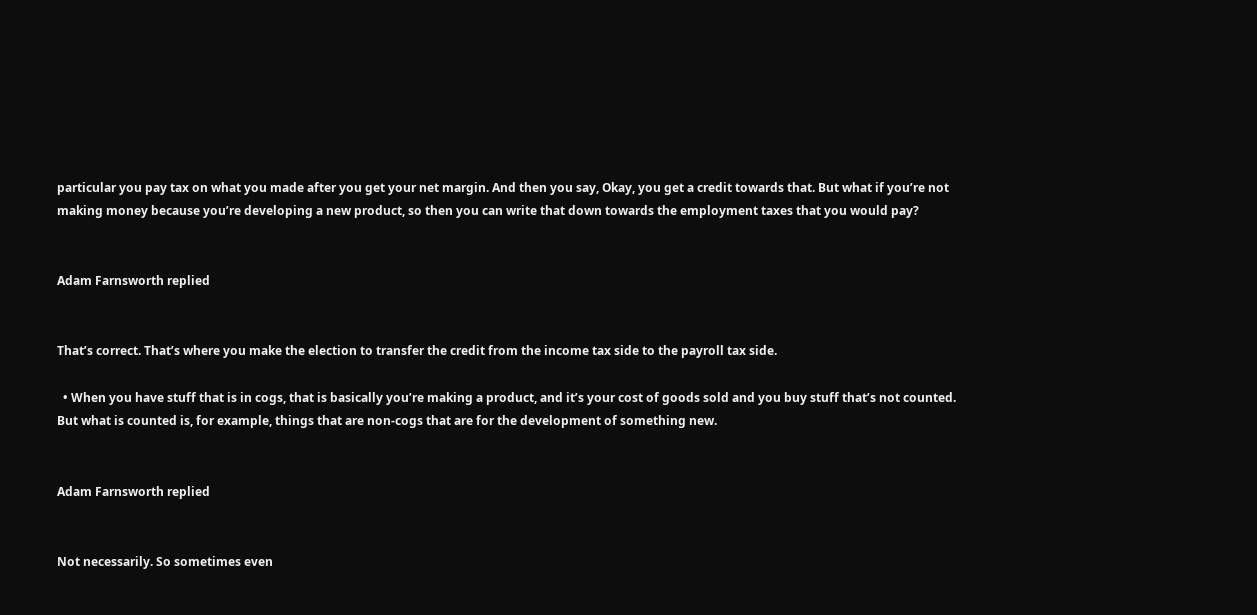particular you pay tax on what you made after you get your net margin. And then you say, Okay, you get a credit towards that. But what if you’re not making money because you’re developing a new product, so then you can write that down towards the employment taxes that you would pay?


Adam Farnsworth replied


That’s correct. That’s where you make the election to transfer the credit from the income tax side to the payroll tax side.

  • When you have stuff that is in cogs, that is basically you’re making a product, and it’s your cost of goods sold and you buy stuff that’s not counted. But what is counted is, for example, things that are non-cogs that are for the development of something new.


Adam Farnsworth replied


Not necessarily. So sometimes even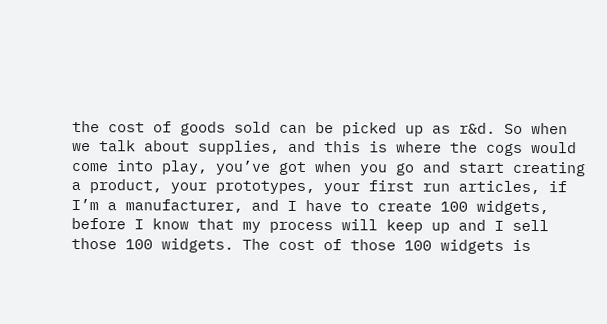the cost of goods sold can be picked up as r&d. So when we talk about supplies, and this is where the cogs would come into play, you’ve got when you go and start creating a product, your prototypes, your first run articles, if I’m a manufacturer, and I have to create 100 widgets, before I know that my process will keep up and I sell those 100 widgets. The cost of those 100 widgets is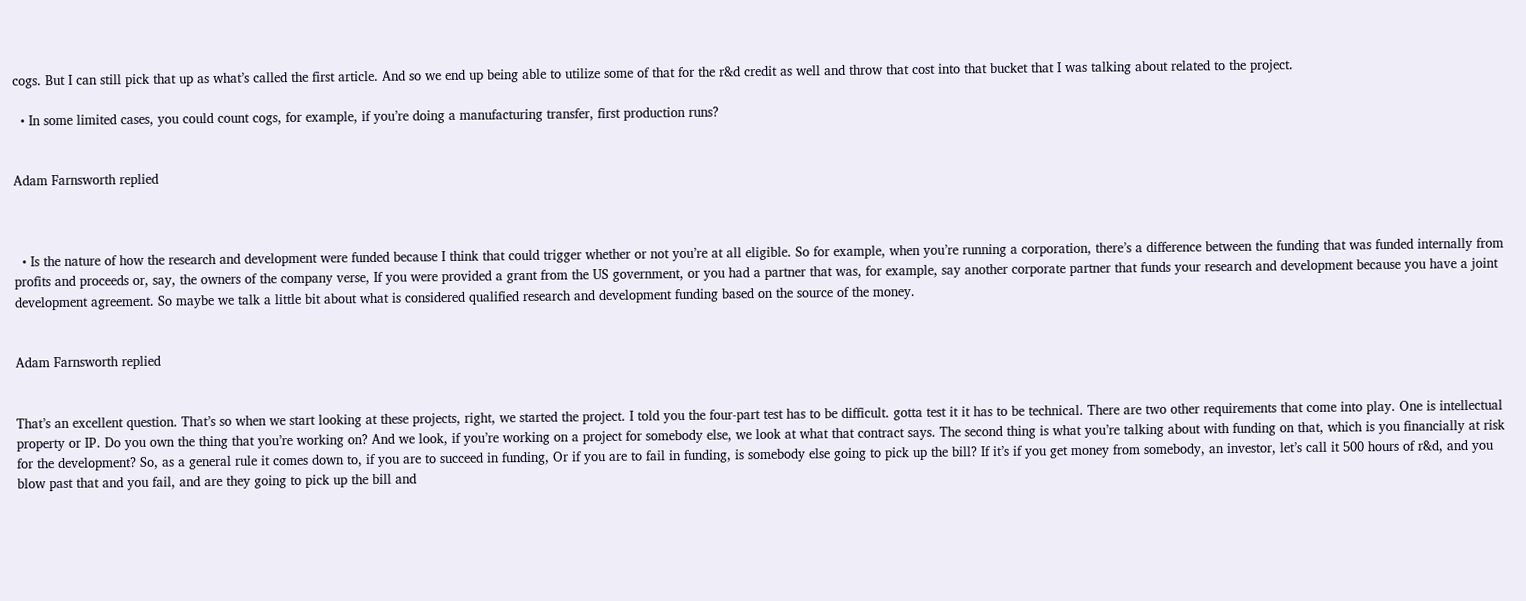cogs. But I can still pick that up as what’s called the first article. And so we end up being able to utilize some of that for the r&d credit as well and throw that cost into that bucket that I was talking about related to the project.

  • In some limited cases, you could count cogs, for example, if you’re doing a manufacturing transfer, first production runs?


Adam Farnsworth replied



  • Is the nature of how the research and development were funded because I think that could trigger whether or not you’re at all eligible. So for example, when you’re running a corporation, there’s a difference between the funding that was funded internally from profits and proceeds or, say, the owners of the company verse, If you were provided a grant from the US government, or you had a partner that was, for example, say another corporate partner that funds your research and development because you have a joint development agreement. So maybe we talk a little bit about what is considered qualified research and development funding based on the source of the money.


Adam Farnsworth replied


That’s an excellent question. That’s so when we start looking at these projects, right, we started the project. I told you the four-part test has to be difficult. gotta test it it has to be technical. There are two other requirements that come into play. One is intellectual property or IP. Do you own the thing that you’re working on? And we look, if you’re working on a project for somebody else, we look at what that contract says. The second thing is what you’re talking about with funding on that, which is you financially at risk for the development? So, as a general rule it comes down to, if you are to succeed in funding, Or if you are to fail in funding, is somebody else going to pick up the bill? If it’s if you get money from somebody, an investor, let’s call it 500 hours of r&d, and you blow past that and you fail, and are they going to pick up the bill and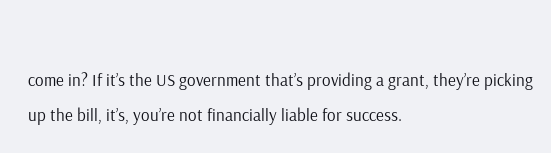come in? If it’s the US government that’s providing a grant, they’re picking up the bill, it’s, you’re not financially liable for success.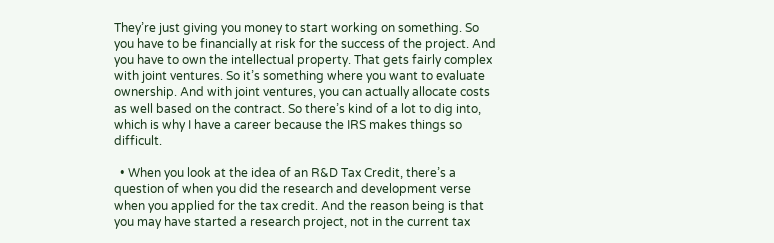They’re just giving you money to start working on something. So you have to be financially at risk for the success of the project. And you have to own the intellectual property. That gets fairly complex with joint ventures. So it’s something where you want to evaluate ownership. And with joint ventures, you can actually allocate costs as well based on the contract. So there’s kind of a lot to dig into, which is why I have a career because the IRS makes things so difficult.

  • When you look at the idea of an R&D Tax Credit, there’s a question of when you did the research and development verse when you applied for the tax credit. And the reason being is that you may have started a research project, not in the current tax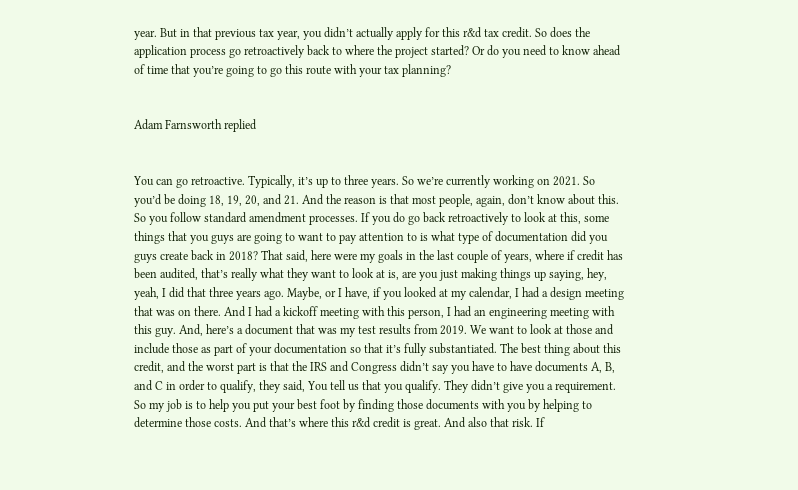year. But in that previous tax year, you didn’t actually apply for this r&d tax credit. So does the application process go retroactively back to where the project started? Or do you need to know ahead of time that you’re going to go this route with your tax planning?


Adam Farnsworth replied


You can go retroactive. Typically, it’s up to three years. So we’re currently working on 2021. So you’d be doing 18, 19, 20, and 21. And the reason is that most people, again, don’t know about this. So you follow standard amendment processes. If you do go back retroactively to look at this, some things that you guys are going to want to pay attention to is what type of documentation did you guys create back in 2018? That said, here were my goals in the last couple of years, where if credit has been audited, that’s really what they want to look at is, are you just making things up saying, hey, yeah, I did that three years ago. Maybe, or I have, if you looked at my calendar, I had a design meeting that was on there. And I had a kickoff meeting with this person, I had an engineering meeting with this guy. And, here’s a document that was my test results from 2019. We want to look at those and include those as part of your documentation so that it’s fully substantiated. The best thing about this credit, and the worst part is that the IRS and Congress didn’t say you have to have documents A, B, and C in order to qualify, they said, You tell us that you qualify. They didn’t give you a requirement. So my job is to help you put your best foot by finding those documents with you by helping to determine those costs. And that’s where this r&d credit is great. And also that risk. If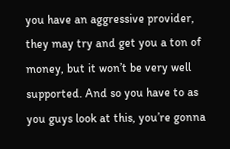you have an aggressive provider, they may try and get you a ton of money, but it won’t be very well supported. And so you have to as you guys look at this, you’re gonna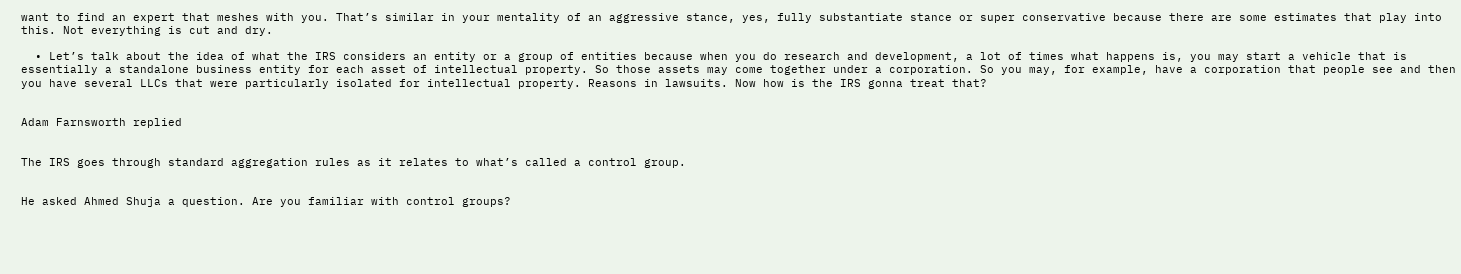want to find an expert that meshes with you. That’s similar in your mentality of an aggressive stance, yes, fully substantiate stance or super conservative because there are some estimates that play into this. Not everything is cut and dry.

  • Let’s talk about the idea of what the IRS considers an entity or a group of entities because when you do research and development, a lot of times what happens is, you may start a vehicle that is essentially a standalone business entity for each asset of intellectual property. So those assets may come together under a corporation. So you may, for example, have a corporation that people see and then you have several LLCs that were particularly isolated for intellectual property. Reasons in lawsuits. Now how is the IRS gonna treat that?


Adam Farnsworth replied


The IRS goes through standard aggregation rules as it relates to what’s called a control group.


He asked Ahmed Shuja a question. Are you familiar with control groups?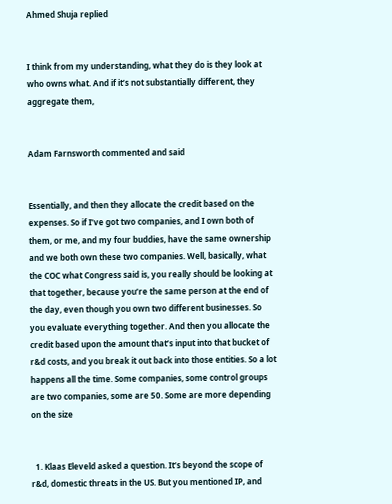Ahmed Shuja replied


I think from my understanding, what they do is they look at who owns what. And if it’s not substantially different, they aggregate them,


Adam Farnsworth commented and said


Essentially, and then they allocate the credit based on the expenses. So if I’ve got two companies, and I own both of them, or me, and my four buddies, have the same ownership and we both own these two companies. Well, basically, what the COC what Congress said is, you really should be looking at that together, because you’re the same person at the end of the day, even though you own two different businesses. So you evaluate everything together. And then you allocate the credit based upon the amount that’s input into that bucket of r&d costs, and you break it out back into those entities. So a lot happens all the time. Some companies, some control groups are two companies, some are 50. Some are more depending on the size


  1. Klaas Eleveld asked a question. It’s beyond the scope of r&d, domestic threats in the US. But you mentioned IP, and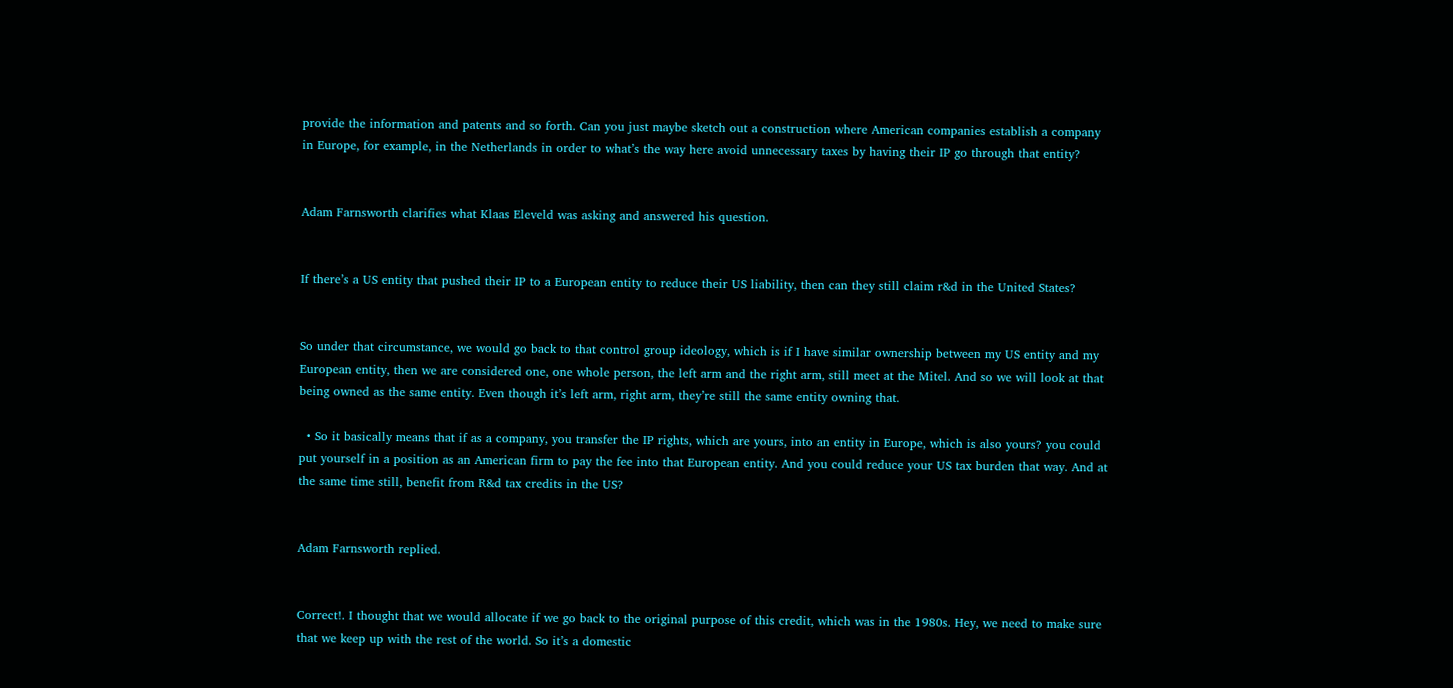provide the information and patents and so forth. Can you just maybe sketch out a construction where American companies establish a company in Europe, for example, in the Netherlands in order to what’s the way here avoid unnecessary taxes by having their IP go through that entity?


Adam Farnsworth clarifies what Klaas Eleveld was asking and answered his question.


If there’s a US entity that pushed their IP to a European entity to reduce their US liability, then can they still claim r&d in the United States?


So under that circumstance, we would go back to that control group ideology, which is if I have similar ownership between my US entity and my European entity, then we are considered one, one whole person, the left arm and the right arm, still meet at the Mitel. And so we will look at that being owned as the same entity. Even though it’s left arm, right arm, they’re still the same entity owning that.

  • So it basically means that if as a company, you transfer the IP rights, which are yours, into an entity in Europe, which is also yours? you could put yourself in a position as an American firm to pay the fee into that European entity. And you could reduce your US tax burden that way. And at the same time still, benefit from R&d tax credits in the US?


Adam Farnsworth replied.


Correct!. I thought that we would allocate if we go back to the original purpose of this credit, which was in the 1980s. Hey, we need to make sure that we keep up with the rest of the world. So it’s a domestic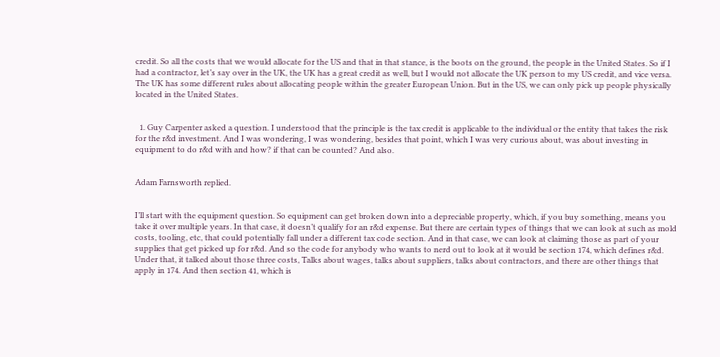credit. So all the costs that we would allocate for the US and that in that stance, is the boots on the ground, the people in the United States. So if I had a contractor, let’s say over in the UK, the UK has a great credit as well, but I would not allocate the UK person to my US credit, and vice versa. The UK has some different rules about allocating people within the greater European Union. But in the US, we can only pick up people physically located in the United States.


  1. Guy Carpenter asked a question. I understood that the principle is the tax credit is applicable to the individual or the entity that takes the risk for the r&d investment. And I was wondering, I was wondering, besides that point, which I was very curious about, was about investing in equipment to do r&d with and how? if that can be counted? And also.


Adam Farnsworth replied.


I’ll start with the equipment question. So equipment can get broken down into a depreciable property, which, if you buy something, means you take it over multiple years. In that case, it doesn’t qualify for an r&d expense. But there are certain types of things that we can look at such as mold costs, tooling, etc, that could potentially fall under a different tax code section. And in that case, we can look at claiming those as part of your supplies that get picked up for r&d. And so the code for anybody who wants to nerd out to look at it would be section 174, which defines r&d. Under that, it talked about those three costs, Talks about wages, talks about suppliers, talks about contractors, and there are other things that apply in 174. And then section 41, which is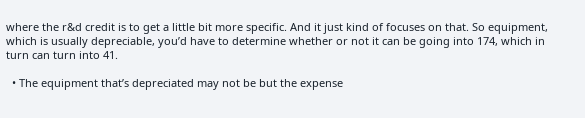where the r&d credit is to get a little bit more specific. And it just kind of focuses on that. So equipment, which is usually depreciable, you’d have to determine whether or not it can be going into 174, which in turn can turn into 41.

  • The equipment that’s depreciated may not be but the expense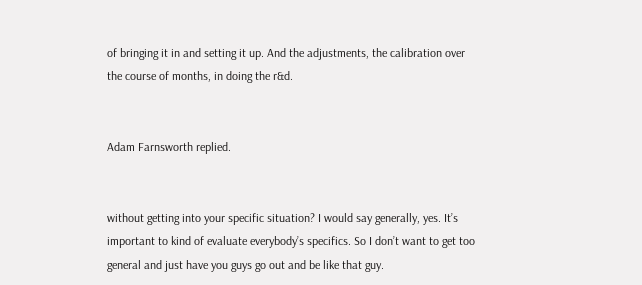of bringing it in and setting it up. And the adjustments, the calibration over the course of months, in doing the r&d.


Adam Farnsworth replied.


without getting into your specific situation? I would say generally, yes. It’s important to kind of evaluate everybody’s specifics. So I don’t want to get too general and just have you guys go out and be like that guy.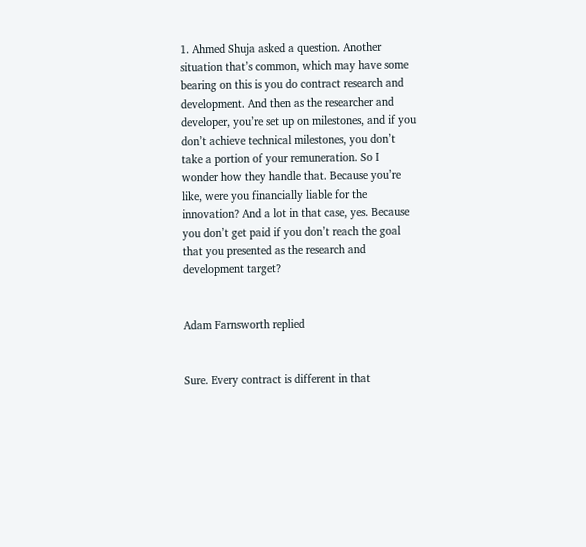1. Ahmed Shuja asked a question. Another situation that’s common, which may have some bearing on this is you do contract research and development. And then as the researcher and developer, you’re set up on milestones, and if you don’t achieve technical milestones, you don’t take a portion of your remuneration. So I wonder how they handle that. Because you’re like, were you financially liable for the innovation? And a lot in that case, yes. Because you don’t get paid if you don’t reach the goal that you presented as the research and development target?


Adam Farnsworth replied


Sure. Every contract is different in that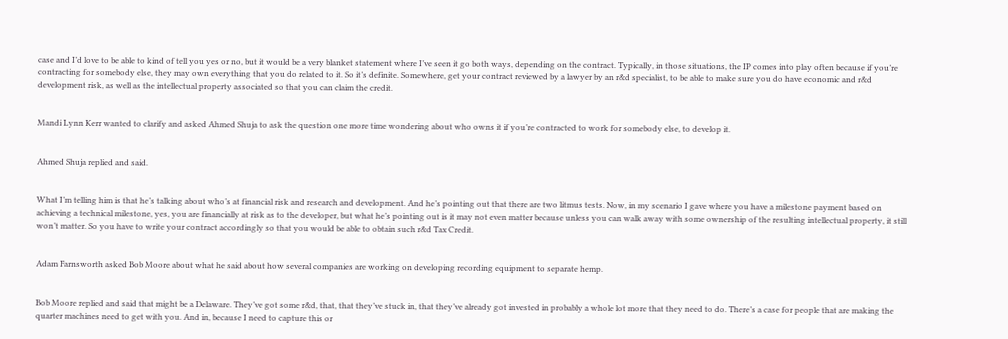case and I’d love to be able to kind of tell you yes or no, but it would be a very blanket statement where I’ve seen it go both ways, depending on the contract. Typically, in those situations, the IP comes into play often because if you’re contracting for somebody else, they may own everything that you do related to it. So it’s definite. Somewhere, get your contract reviewed by a lawyer by an r&d specialist, to be able to make sure you do have economic and r&d development risk, as well as the intellectual property associated so that you can claim the credit.


Mandi Lynn Kerr wanted to clarify and asked Ahmed Shuja to ask the question one more time wondering about who owns it if you’re contracted to work for somebody else, to develop it.


Ahmed Shuja replied and said.


What I’m telling him is that he’s talking about who’s at financial risk and research and development. And he’s pointing out that there are two litmus tests. Now, in my scenario I gave where you have a milestone payment based on achieving a technical milestone, yes, you are financially at risk as to the developer, but what he’s pointing out is it may not even matter because unless you can walk away with some ownership of the resulting intellectual property, it still won’t matter. So you have to write your contract accordingly so that you would be able to obtain such r&d Tax Credit.


Adam Farnsworth asked Bob Moore about what he said about how several companies are working on developing recording equipment to separate hemp.


Bob Moore replied and said that might be a Delaware. They’ve got some r&d, that, that they’ve stuck in, that they’ve already got invested in probably a whole lot more that they need to do. There’s a case for people that are making the quarter machines need to get with you. And in, because I need to capture this or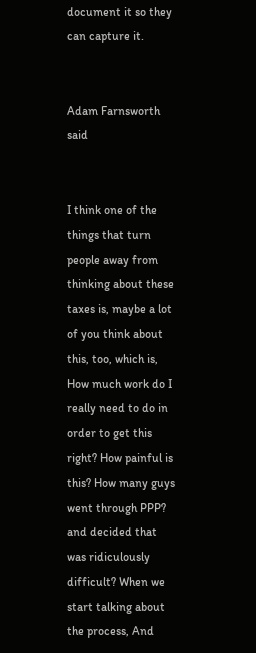document it so they can capture it.


Adam Farnsworth said


I think one of the things that turn people away from thinking about these taxes is, maybe a lot of you think about this, too, which is, How much work do I really need to do in order to get this right? How painful is this? How many guys went through PPP? and decided that was ridiculously difficult? When we start talking about the process, And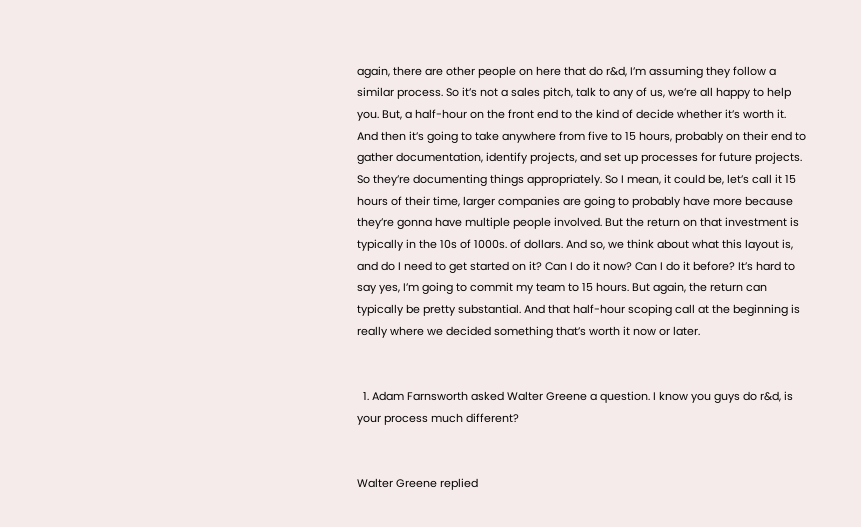again, there are other people on here that do r&d, I’m assuming they follow a similar process. So it’s not a sales pitch, talk to any of us, we’re all happy to help you. But, a half-hour on the front end to the kind of decide whether it’s worth it. And then it’s going to take anywhere from five to 15 hours, probably on their end to gather documentation, identify projects, and set up processes for future projects. So they’re documenting things appropriately. So I mean, it could be, let’s call it 15 hours of their time, larger companies are going to probably have more because they’re gonna have multiple people involved. But the return on that investment is typically in the 10s of 1000s. of dollars. And so, we think about what this layout is, and do I need to get started on it? Can I do it now? Can I do it before? It’s hard to say yes, I’m going to commit my team to 15 hours. But again, the return can typically be pretty substantial. And that half-hour scoping call at the beginning is really where we decided something that’s worth it now or later.


  1. Adam Farnsworth asked Walter Greene a question. I know you guys do r&d, is your process much different?


Walter Greene replied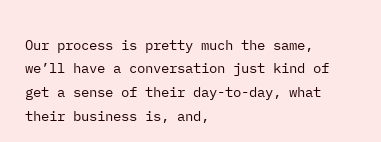Our process is pretty much the same, we’ll have a conversation just kind of get a sense of their day-to-day, what their business is, and,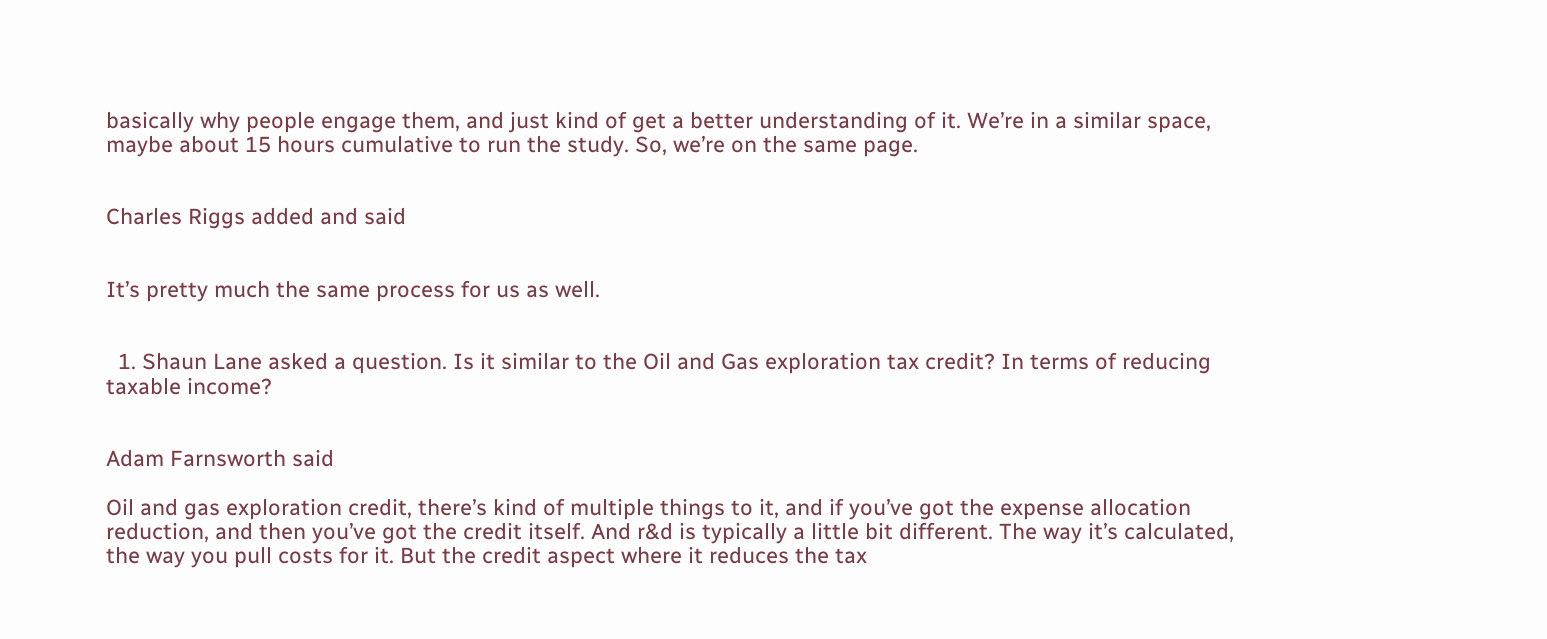basically why people engage them, and just kind of get a better understanding of it. We’re in a similar space, maybe about 15 hours cumulative to run the study. So, we’re on the same page.


Charles Riggs added and said


It’s pretty much the same process for us as well.


  1. Shaun Lane asked a question. Is it similar to the Oil and Gas exploration tax credit? In terms of reducing taxable income?


Adam Farnsworth said

Oil and gas exploration credit, there’s kind of multiple things to it, and if you’ve got the expense allocation reduction, and then you’ve got the credit itself. And r&d is typically a little bit different. The way it’s calculated, the way you pull costs for it. But the credit aspect where it reduces the tax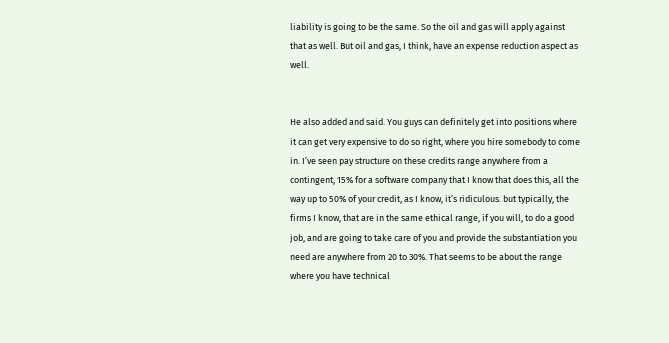liability is going to be the same. So the oil and gas will apply against that as well. But oil and gas, I think, have an expense reduction aspect as well.


He also added and said. You guys can definitely get into positions where it can get very expensive to do so right, where you hire somebody to come in. I’ve seen pay structure on these credits range anywhere from a contingent, 15% for a software company that I know that does this, all the way up to 50% of your credit, as I know, it’s ridiculous. but typically, the firms I know, that are in the same ethical range, if you will, to do a good job, and are going to take care of you and provide the substantiation you need are anywhere from 20 to 30%. That seems to be about the range where you have technical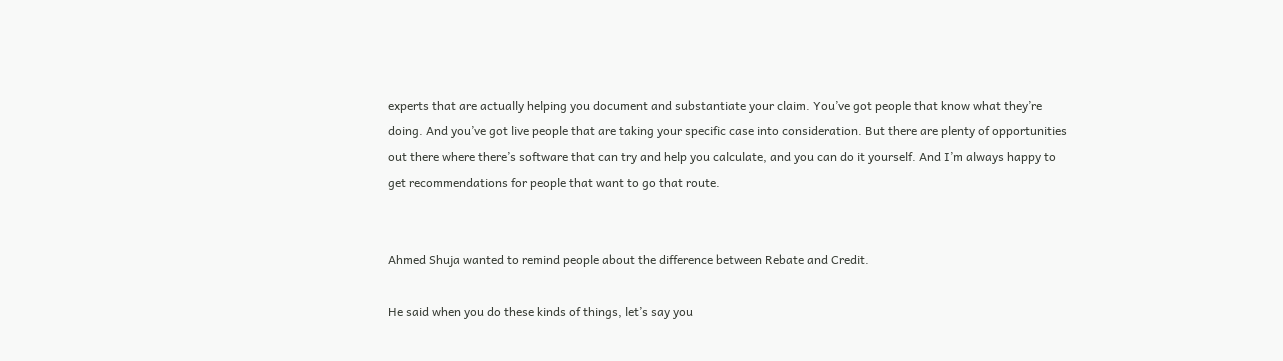experts that are actually helping you document and substantiate your claim. You’ve got people that know what they’re doing. And you’ve got live people that are taking your specific case into consideration. But there are plenty of opportunities out there where there’s software that can try and help you calculate, and you can do it yourself. And I’m always happy to get recommendations for people that want to go that route.


Ahmed Shuja wanted to remind people about the difference between Rebate and Credit.

He said when you do these kinds of things, let’s say you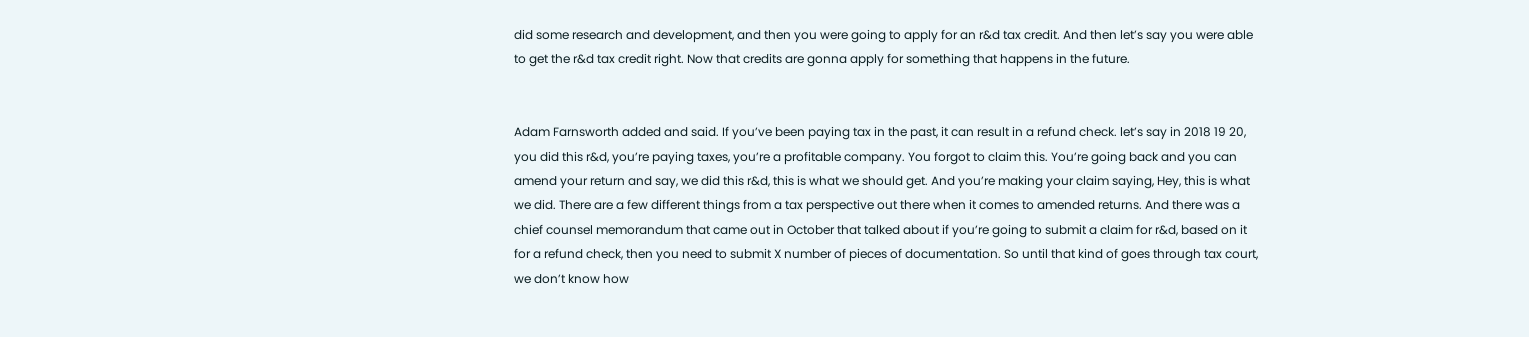did some research and development, and then you were going to apply for an r&d tax credit. And then let’s say you were able to get the r&d tax credit right. Now that credits are gonna apply for something that happens in the future.


Adam Farnsworth added and said. If you’ve been paying tax in the past, it can result in a refund check. let’s say in 2018 19 20, you did this r&d, you’re paying taxes, you’re a profitable company. You forgot to claim this. You’re going back and you can amend your return and say, we did this r&d, this is what we should get. And you’re making your claim saying, Hey, this is what we did. There are a few different things from a tax perspective out there when it comes to amended returns. And there was a chief counsel memorandum that came out in October that talked about if you’re going to submit a claim for r&d, based on it for a refund check, then you need to submit X number of pieces of documentation. So until that kind of goes through tax court, we don’t know how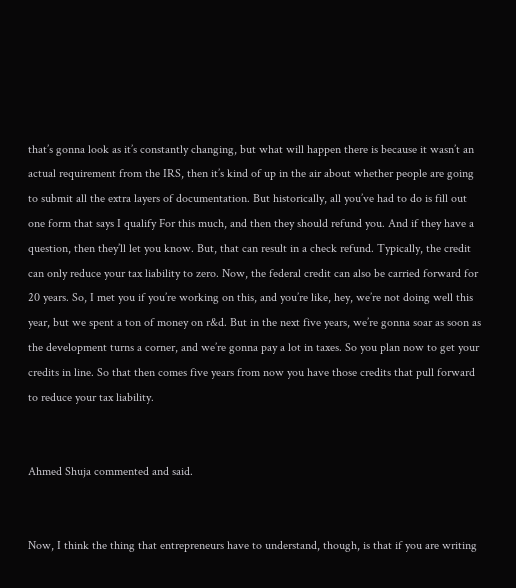that’s gonna look as it’s constantly changing, but what will happen there is because it wasn’t an actual requirement from the IRS, then it’s kind of up in the air about whether people are going to submit all the extra layers of documentation. But historically, all you’ve had to do is fill out one form that says I qualify For this much, and then they should refund you. And if they have a question, then they’ll let you know. But, that can result in a check refund. Typically, the credit can only reduce your tax liability to zero. Now, the federal credit can also be carried forward for 20 years. So, I met you if you’re working on this, and you’re like, hey, we’re not doing well this year, but we spent a ton of money on r&d. But in the next five years, we’re gonna soar as soon as the development turns a corner, and we’re gonna pay a lot in taxes. So you plan now to get your credits in line. So that then comes five years from now you have those credits that pull forward to reduce your tax liability.


Ahmed Shuja commented and said.


Now, I think the thing that entrepreneurs have to understand, though, is that if you are writing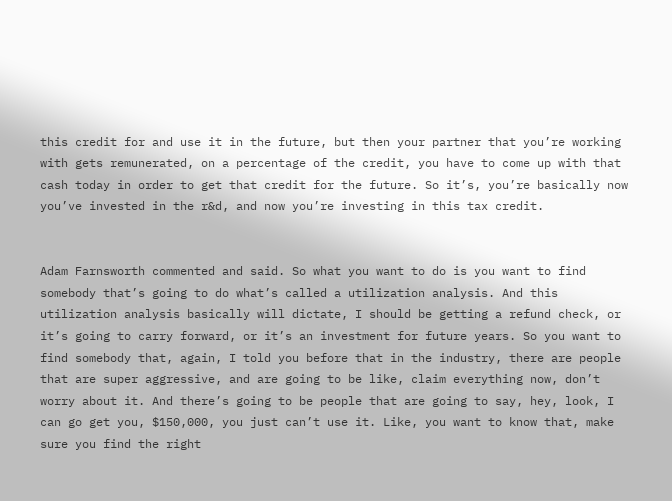this credit for and use it in the future, but then your partner that you’re working with gets remunerated, on a percentage of the credit, you have to come up with that cash today in order to get that credit for the future. So it’s, you’re basically now you’ve invested in the r&d, and now you’re investing in this tax credit.


Adam Farnsworth commented and said. So what you want to do is you want to find somebody that’s going to do what’s called a utilization analysis. And this utilization analysis basically will dictate, I should be getting a refund check, or it’s going to carry forward, or it’s an investment for future years. So you want to find somebody that, again, I told you before that in the industry, there are people that are super aggressive, and are going to be like, claim everything now, don’t worry about it. And there’s going to be people that are going to say, hey, look, I can go get you, $150,000, you just can’t use it. Like, you want to know that, make sure you find the right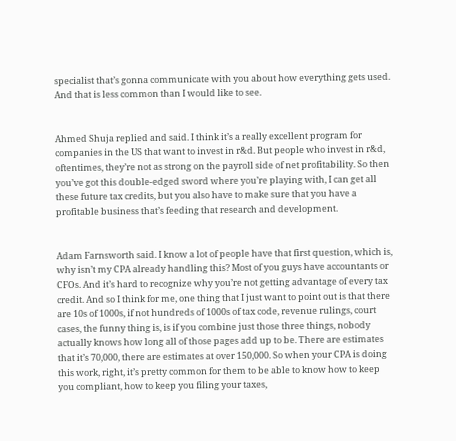specialist that’s gonna communicate with you about how everything gets used. And that is less common than I would like to see.


Ahmed Shuja replied and said. I think it’s a really excellent program for companies in the US that want to invest in r&d. But people who invest in r&d, oftentimes, they’re not as strong on the payroll side of net profitability. So then you’ve got this double-edged sword where you’re playing with, I can get all these future tax credits, but you also have to make sure that you have a profitable business that’s feeding that research and development.


Adam Farnsworth said. I know a lot of people have that first question, which is, why isn’t my CPA already handling this? Most of you guys have accountants or CFOs. And it’s hard to recognize why you’re not getting advantage of every tax credit. And so I think for me, one thing that I just want to point out is that there are 10s of 1000s, if not hundreds of 1000s of tax code, revenue rulings, court cases, the funny thing is, is if you combine just those three things, nobody actually knows how long all of those pages add up to be. There are estimates that it’s 70,000, there are estimates at over 150,000. So when your CPA is doing this work, right, it’s pretty common for them to be able to know how to keep you compliant, how to keep you filing your taxes,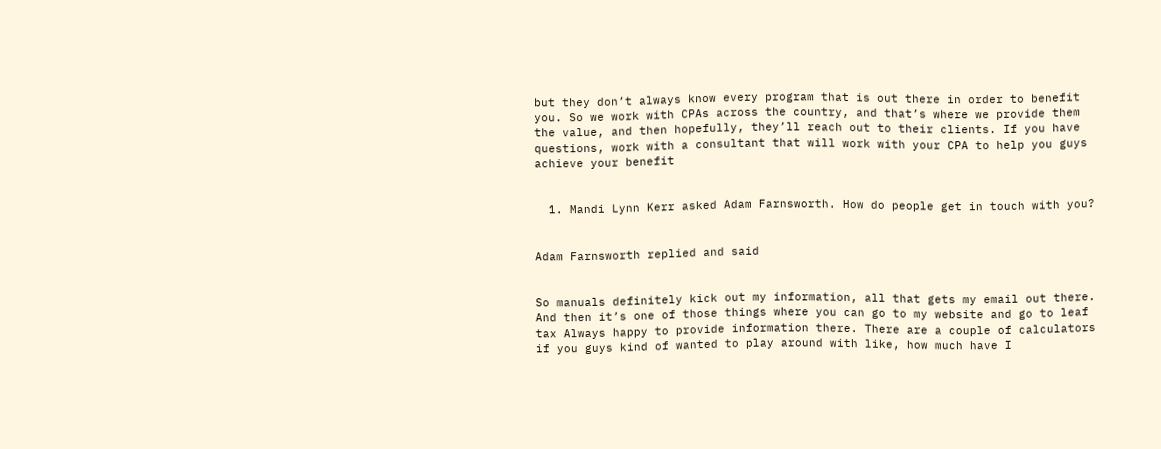but they don’t always know every program that is out there in order to benefit you. So we work with CPAs across the country, and that’s where we provide them the value, and then hopefully, they’ll reach out to their clients. If you have questions, work with a consultant that will work with your CPA to help you guys achieve your benefit


  1. Mandi Lynn Kerr asked Adam Farnsworth. How do people get in touch with you?


Adam Farnsworth replied and said


So manuals definitely kick out my information, all that gets my email out there. And then it’s one of those things where you can go to my website and go to leaf tax Always happy to provide information there. There are a couple of calculators if you guys kind of wanted to play around with like, how much have I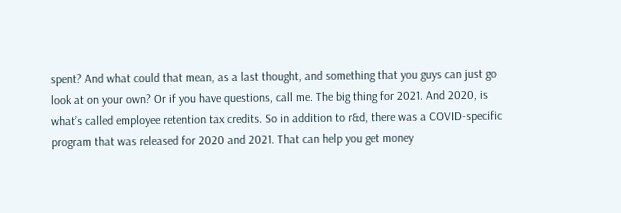spent? And what could that mean, as a last thought, and something that you guys can just go look at on your own? Or if you have questions, call me. The big thing for 2021. And 2020, is what’s called employee retention tax credits. So in addition to r&d, there was a COVID-specific program that was released for 2020 and 2021. That can help you get money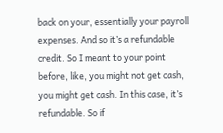back on your, essentially your payroll expenses. And so it’s a refundable credit. So I meant to your point before, like, you might not get cash, you might get cash. In this case, it’s refundable. So if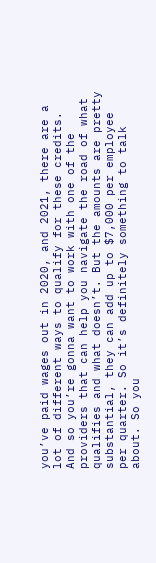you’ve paid wages out in 2020, and 2021, there are a lot of different ways to qualify for these credits. And so you’re gonna want to work with one of the providers that can help you navigate the road of what qualifies and what doesn’t. But the amounts are pretty substantial, they can add up to $7,000 per employee per quarter. So it’s definitely something to talk about. So you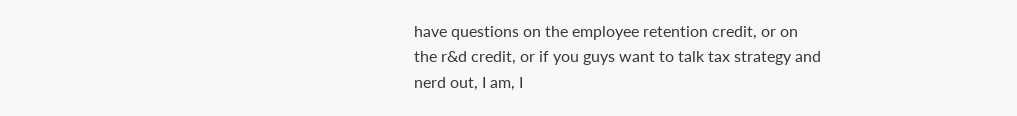have questions on the employee retention credit, or on the r&d credit, or if you guys want to talk tax strategy and nerd out, I am, I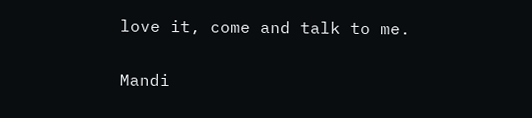love it, come and talk to me.

Mandi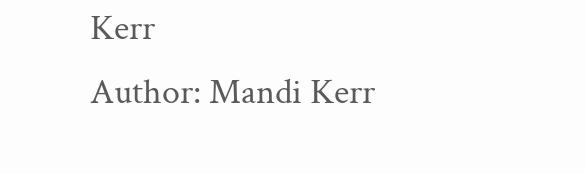Kerr
Author: Mandi Kerr